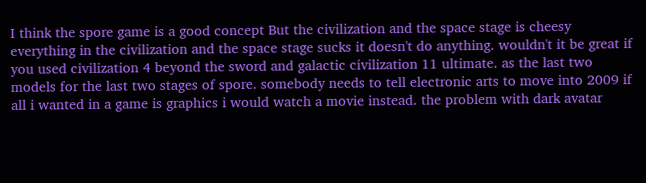I think the spore game is a good concept But the civilization and the space stage is cheesy everything in the civilization and the space stage sucks it doesn't do anything. wouldn't it be great if you used civilization 4 beyond the sword and galactic civilization 11 ultimate. as the last two models for the last two stages of spore. somebody needs to tell electronic arts to move into 2009 if all i wanted in a game is graphics i would watch a movie instead. the problem with dark avatar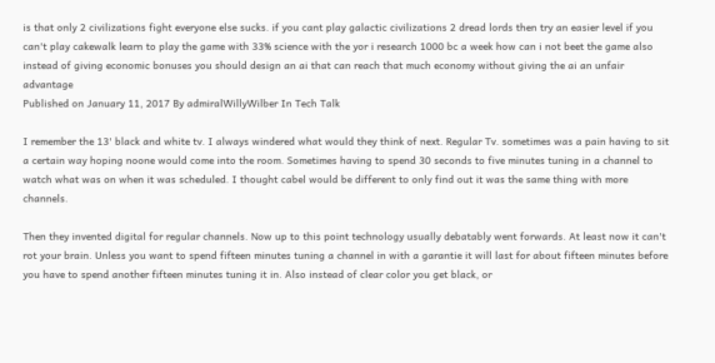is that only 2 civilizations fight everyone else sucks. if you cant play galactic civilizations 2 dread lords then try an easier level if you can't play cakewalk learn to play the game with 33% science with the yor i research 1000 bc a week how can i not beet the game also instead of giving economic bonuses you should design an ai that can reach that much economy without giving the ai an unfair advantage
Published on January 11, 2017 By admiralWillyWilber In Tech Talk

I remember the 13' black and white tv. I always windered what would they think of next. Regular Tv. sometimes was a pain having to sit a certain way hoping noone would come into the room. Sometimes having to spend 30 seconds to five minutes tuning in a channel to watch what was on when it was scheduled. I thought cabel would be different to only find out it was the same thing with more channels.

Then they invented digital for regular channels. Now up to this point technology usually debatably went forwards. At least now it can't rot your brain. Unless you want to spend fifteen minutes tuning a channel in with a garantie it will last for about fifteen minutes before you have to spend another fifteen minutes tuning it in. Also instead of clear color you get black, or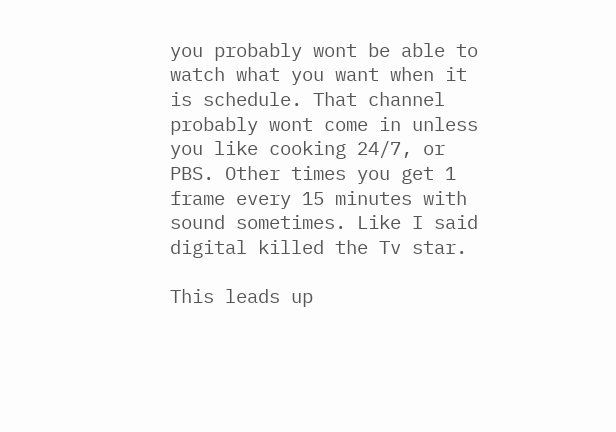you probably wont be able to watch what you want when it is schedule. That channel probably wont come in unless you like cooking 24/7, or PBS. Other times you get 1 frame every 15 minutes with sound sometimes. Like I said digital killed the Tv star.

This leads up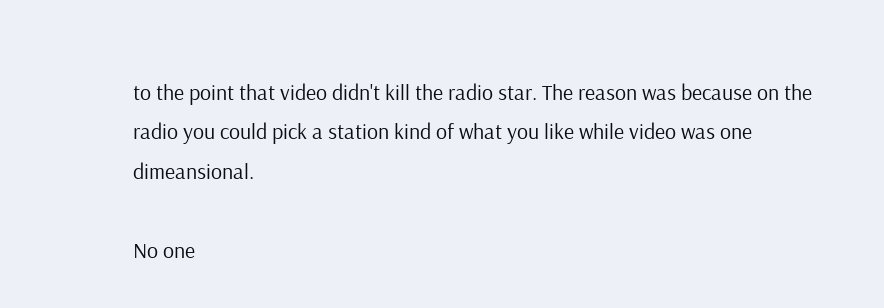to the point that video didn't kill the radio star. The reason was because on the radio you could pick a station kind of what you like while video was one dimeansional.

No one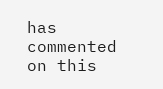has commented on this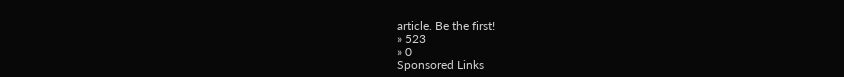article. Be the first!
» 523
» 0
Sponsored Links